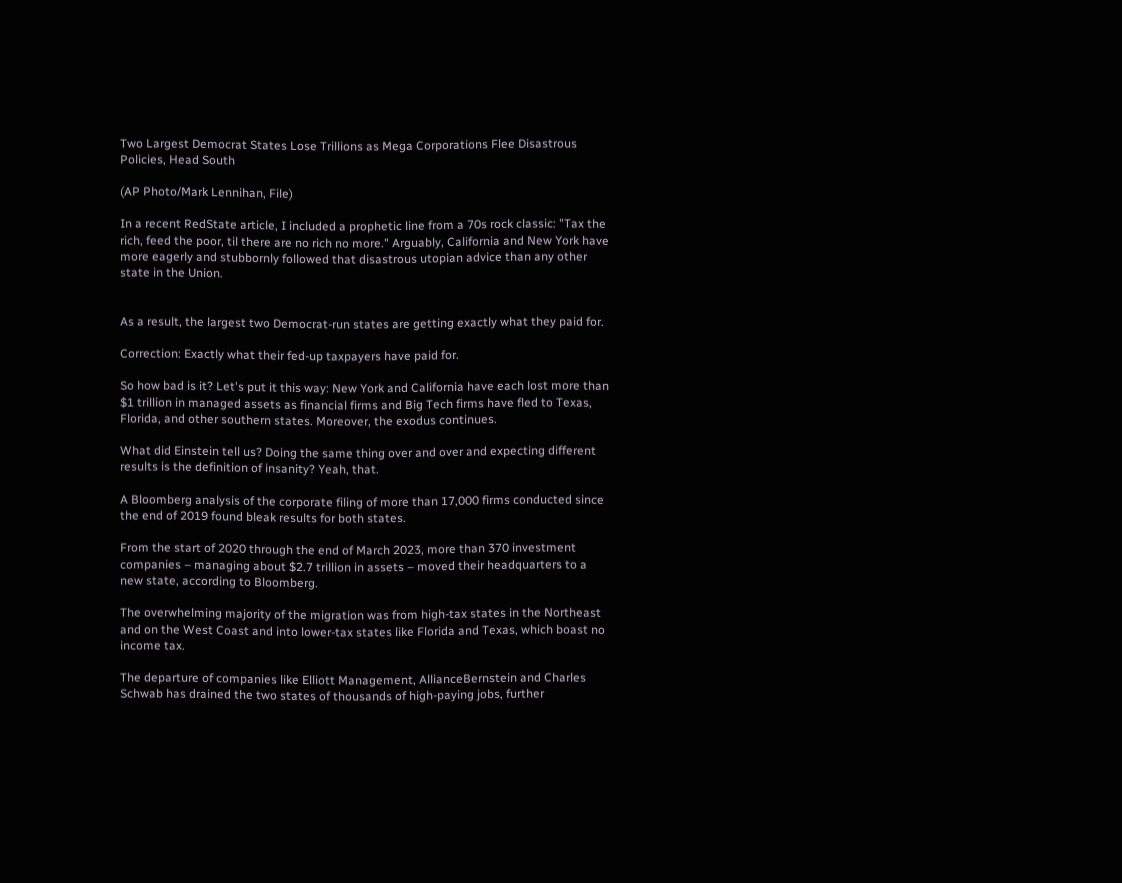Two Largest Democrat States Lose Trillions as Mega Corporations Flee Disastrous Policies, Head South

(AP Photo/Mark Lennihan, File)

In a recent RedState article, I included a prophetic line from a 70s rock classic: "Tax the rich, feed the poor, til there are no rich no more." Arguably, California and New York have more eagerly and stubbornly followed that disastrous utopian advice than any other state in the Union.


As a result, the largest two Democrat-run states are getting exactly what they paid for.

Correction: Exactly what their fed-up taxpayers have paid for.

So how bad is it? Let's put it this way: New York and California have each lost more than $1 trillion in managed assets as financial firms and Big Tech firms have fled to Texas, Florida, and other southern states. Moreover, the exodus continues.

What did Einstein tell us? Doing the same thing over and over and expecting different results is the definition of insanity? Yeah, that.

A Bloomberg analysis of the corporate filing of more than 17,000 firms conducted since the end of 2019 found bleak results for both states.

From the start of 2020 through the end of March 2023, more than 370 investment companies – managing about $2.7 trillion in assets – moved their headquarters to a new state, according to Bloomberg.

The overwhelming majority of the migration was from high-tax states in the Northeast and on the West Coast and into lower-tax states like Florida and Texas, which boast no income tax.

The departure of companies like Elliott Management, AllianceBernstein and Charles Schwab has drained the two states of thousands of high-paying jobs, further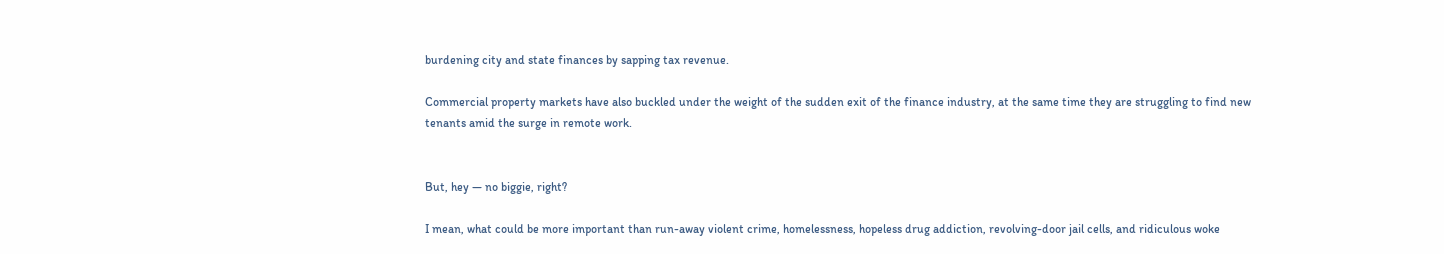burdening city and state finances by sapping tax revenue.

Commercial property markets have also buckled under the weight of the sudden exit of the finance industry, at the same time they are struggling to find new tenants amid the surge in remote work.


But, hey — no biggie, right?

I mean, what could be more important than run-away violent crime, homelessness, hopeless drug addiction, revolving-door jail cells, and ridiculous woke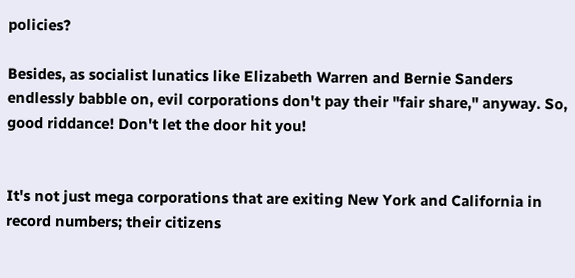policies?

Besides, as socialist lunatics like Elizabeth Warren and Bernie Sanders endlessly babble on, evil corporations don't pay their "fair share," anyway. So, good riddance! Don't let the door hit you!


It's not just mega corporations that are exiting New York and California in record numbers; their citizens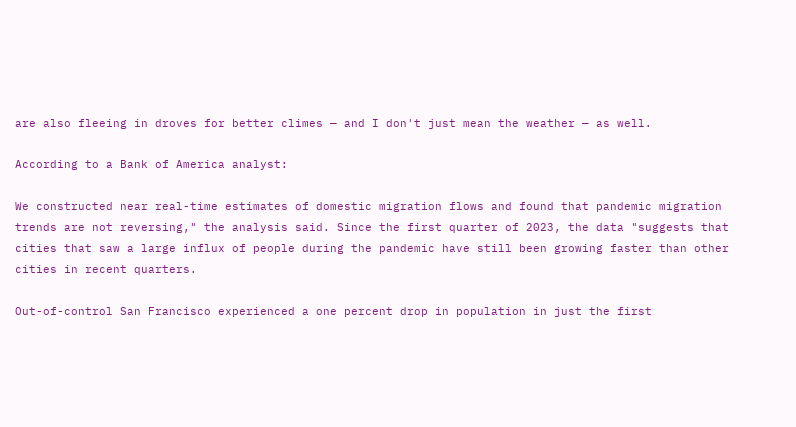are also fleeing in droves for better climes — and I don't just mean the weather — as well.

According to a Bank of America analyst:

We constructed near real-time estimates of domestic migration flows and found that pandemic migration trends are not reversing," the analysis said. Since the first quarter of 2023, the data "suggests that cities that saw a large influx of people during the pandemic have still been growing faster than other cities in recent quarters.

Out-of-control San Francisco experienced a one percent drop in population in just the first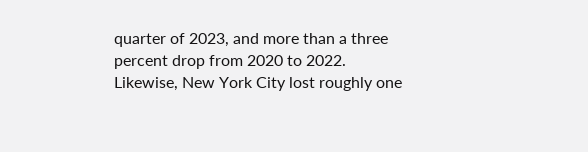quarter of 2023, and more than a three percent drop from 2020 to 2022. Likewise, New York City lost roughly one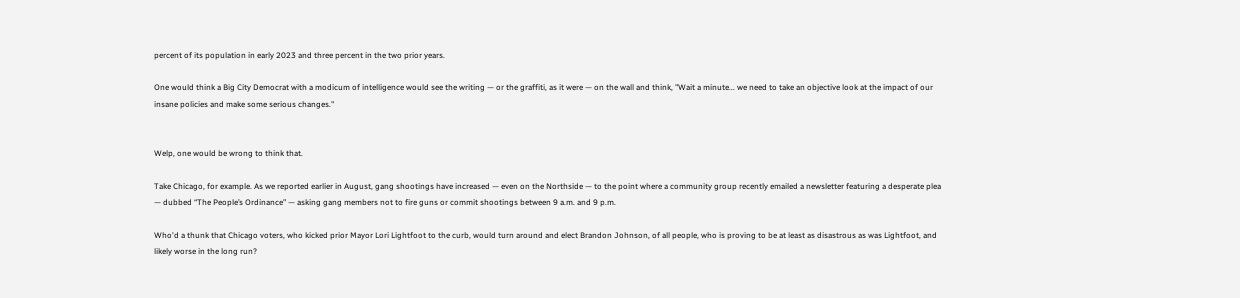percent of its population in early 2023 and three percent in the two prior years.

One would think a Big City Democrat with a modicum of intelligence would see the writing — or the graffiti, as it were — on the wall and think, "Wait a minute... we need to take an objective look at the impact of our insane policies and make some serious changes."


Welp, one would be wrong to think that.

Take Chicago, for example. As we reported earlier in August, gang shootings have increased — even on the Northside — to the point where a community group recently emailed a newsletter featuring a desperate plea — dubbed “The People’s Ordinance" — asking gang members not to fire guns or commit shootings between 9 a.m. and 9 p.m.

Who'd a thunk that Chicago voters, who kicked prior Mayor Lori Lightfoot to the curb, would turn around and elect Brandon Johnson, of all people, who is proving to be at least as disastrous as was Lightfoot, and likely worse in the long run?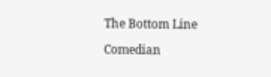The Bottom Line

Comedian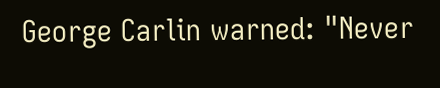George Carlin warned: "Never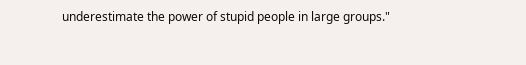underestimate the power of stupid people in large groups."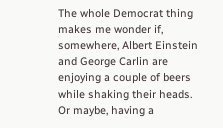The whole Democrat thing makes me wonder if, somewhere, Albert Einstein and George Carlin are enjoying a couple of beers while shaking their heads. Or maybe, having a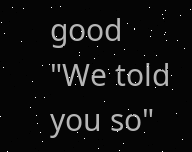good "We told you so"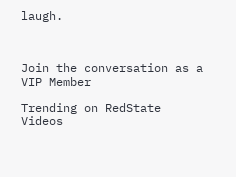laugh.



Join the conversation as a VIP Member

Trending on RedState Videos